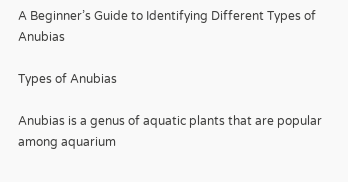A Beginner’s Guide to Identifying Different Types of Anubias

Types of Anubias

Anubias is a genus of aquatic plants that are popular among aquarium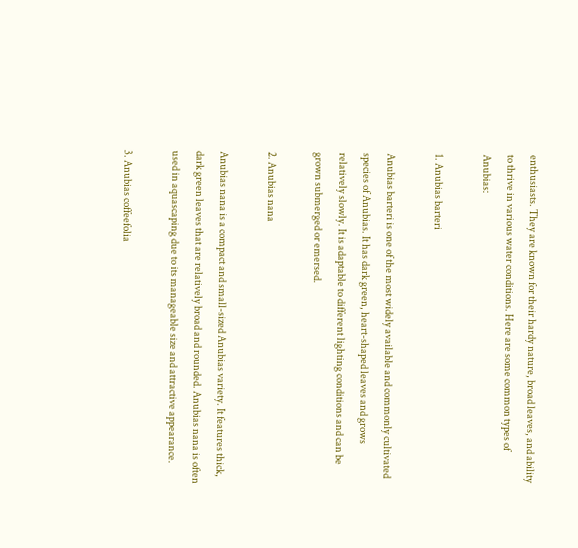enthusiasts. They are known for their hardy nature, broad leaves, and ability to thrive in various water conditions. Here are some common types of Anubias:

1. Anubias barteri

Anubias barteri is one of the most widely available and commonly cultivated species of Anubias. It has dark green, heart-shaped leaves and grows relatively slowly. It is adaptable to different lighting conditions and can be grown submerged or emersed.

2. Anubias nana

Anubias nana is a compact and small-sized Anubias variety. It features thick, dark green leaves that are relatively broad and rounded. Anubias nana is often used in aquascaping due to its manageable size and attractive appearance.

3. Anubias coffeefolia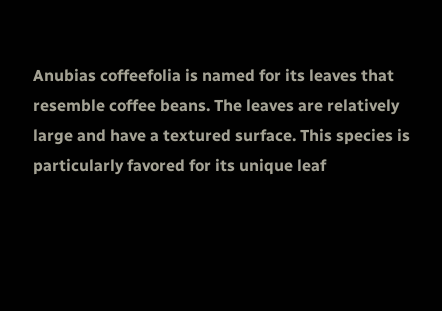Anubias coffeefolia is named for its leaves that resemble coffee beans. The leaves are relatively large and have a textured surface. This species is particularly favored for its unique leaf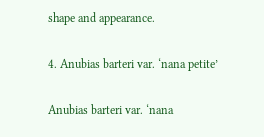shape and appearance.

4. Anubias barteri var. ‘nana petite’

Anubias barteri var. ‘nana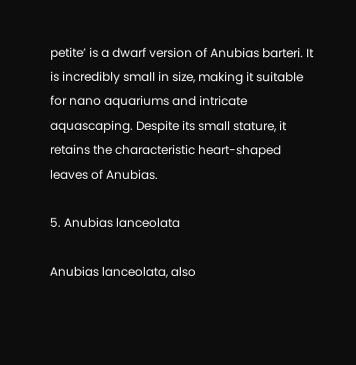petite’ is a dwarf version of Anubias barteri. It is incredibly small in size, making it suitable for nano aquariums and intricate aquascaping. Despite its small stature, it retains the characteristic heart-shaped leaves of Anubias.

5. Anubias lanceolata

Anubias lanceolata, also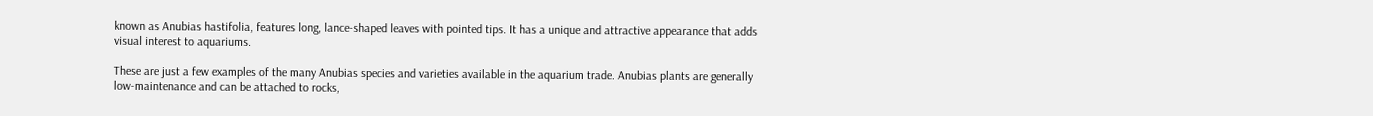known as Anubias hastifolia, features long, lance-shaped leaves with pointed tips. It has a unique and attractive appearance that adds visual interest to aquariums.

These are just a few examples of the many Anubias species and varieties available in the aquarium trade. Anubias plants are generally low-maintenance and can be attached to rocks,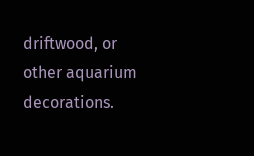driftwood, or other aquarium decorations.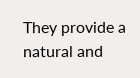They provide a natural and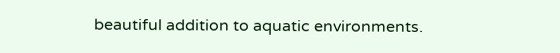beautiful addition to aquatic environments.